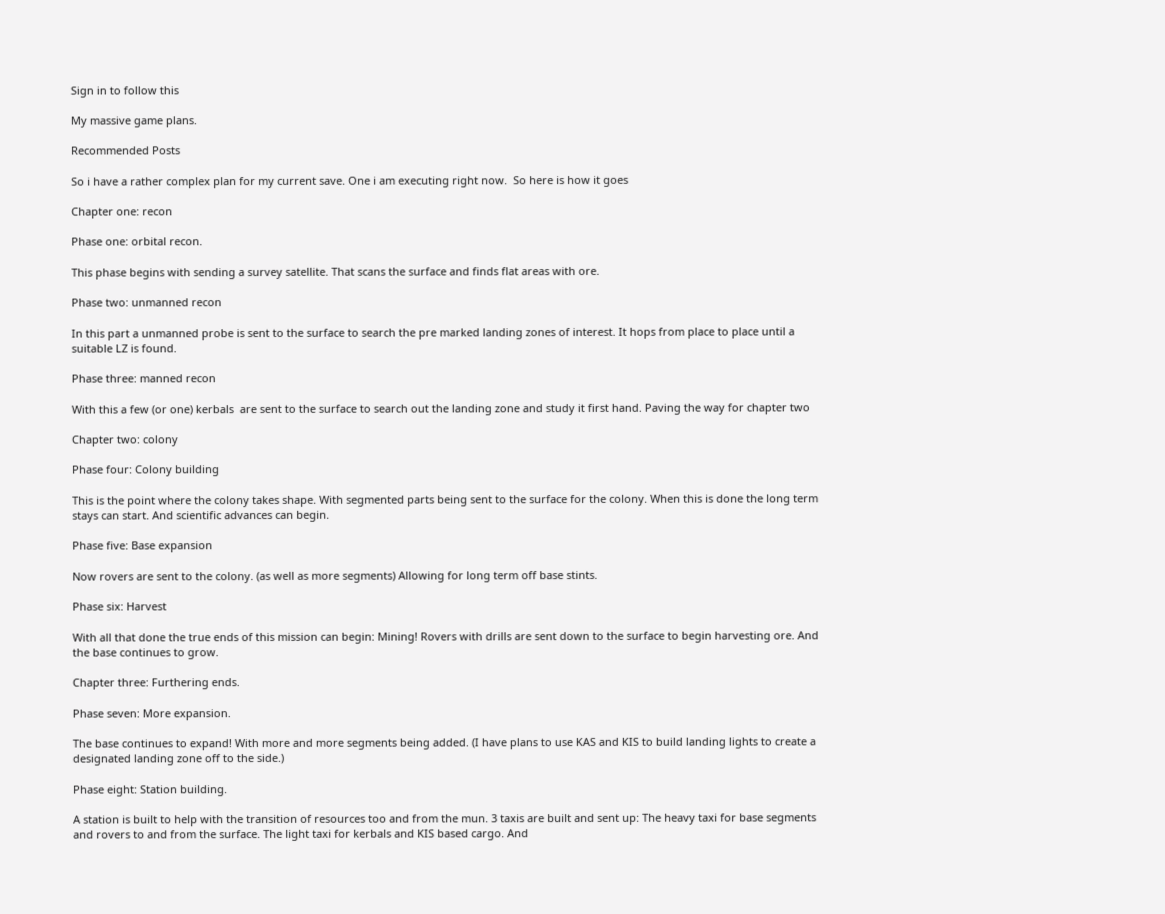Sign in to follow this

My massive game plans.

Recommended Posts

So i have a rather complex plan for my current save. One i am executing right now.  So here is how it goes

Chapter one: recon

Phase one: orbital recon.

This phase begins with sending a survey satellite. That scans the surface and finds flat areas with ore.

Phase two: unmanned recon

In this part a unmanned probe is sent to the surface to search the pre marked landing zones of interest. It hops from place to place until a suitable LZ is found.

Phase three: manned recon

With this a few (or one) kerbals  are sent to the surface to search out the landing zone and study it first hand. Paving the way for chapter two

Chapter two: colony

Phase four: Colony building

This is the point where the colony takes shape. With segmented parts being sent to the surface for the colony. When this is done the long term stays can start. And scientific advances can begin.

Phase five: Base expansion

Now rovers are sent to the colony. (as well as more segments) Allowing for long term off base stints.

Phase six: Harvest

With all that done the true ends of this mission can begin: Mining! Rovers with drills are sent down to the surface to begin harvesting ore. And the base continues to grow.

Chapter three: Furthering ends.

Phase seven: More expansion.

The base continues to expand! With more and more segments being added. (I have plans to use KAS and KIS to build landing lights to create a designated landing zone off to the side.)

Phase eight: Station building.

A station is built to help with the transition of resources too and from the mun. 3 taxis are built and sent up: The heavy taxi for base segments and rovers to and from the surface. The light taxi for kerbals and KIS based cargo. And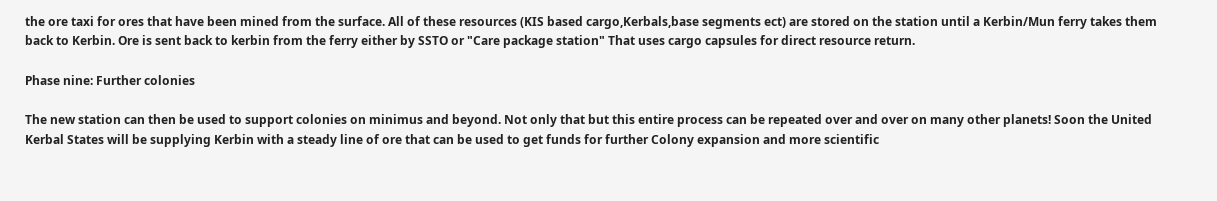the ore taxi for ores that have been mined from the surface. All of these resources (KIS based cargo,Kerbals,base segments ect) are stored on the station until a Kerbin/Mun ferry takes them back to Kerbin. Ore is sent back to kerbin from the ferry either by SSTO or "Care package station" That uses cargo capsules for direct resource return.

Phase nine: Further colonies

The new station can then be used to support colonies on minimus and beyond. Not only that but this entire process can be repeated over and over on many other planets! Soon the United Kerbal States will be supplying Kerbin with a steady line of ore that can be used to get funds for further Colony expansion and more scientific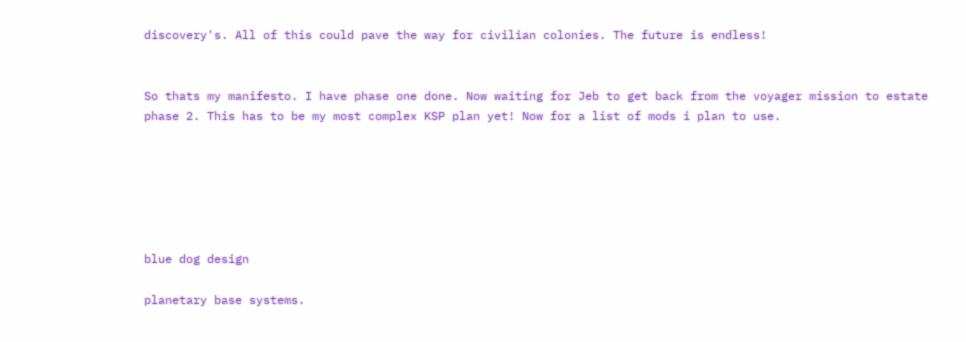discovery's. All of this could pave the way for civilian colonies. The future is endless!


So thats my manifesto. I have phase one done. Now waiting for Jeb to get back from the voyager mission to estate phase 2. This has to be my most complex KSP plan yet! Now for a list of mods i plan to use.






blue dog design

planetary base systems.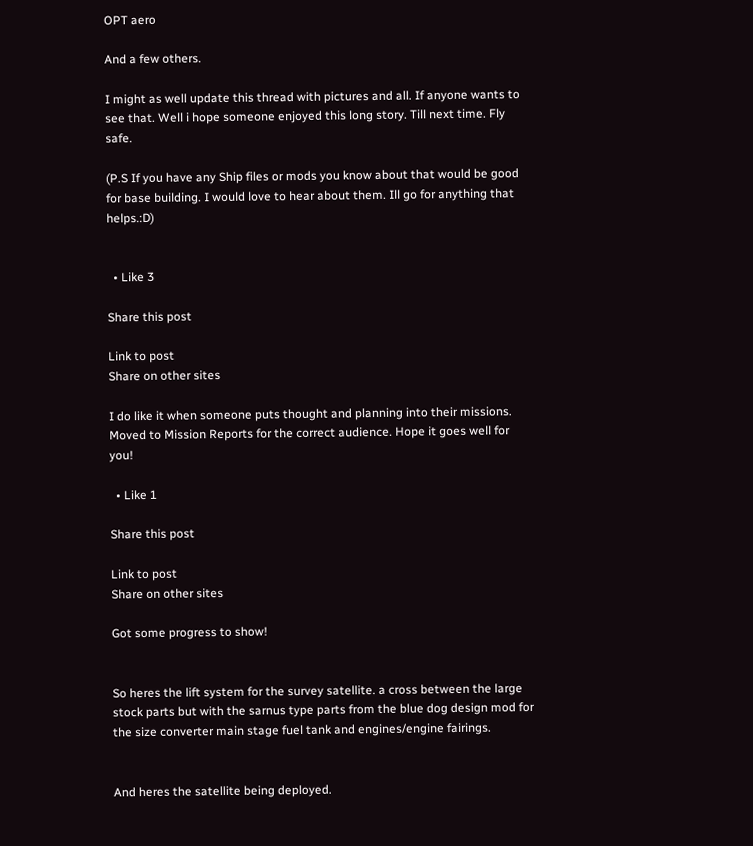OPT aero

And a few others.

I might as well update this thread with pictures and all. If anyone wants to see that. Well i hope someone enjoyed this long story. Till next time. Fly safe.

(P.S If you have any Ship files or mods you know about that would be good for base building. I would love to hear about them. Ill go for anything that helps.:D)


  • Like 3

Share this post

Link to post
Share on other sites

I do like it when someone puts thought and planning into their missions. Moved to Mission Reports for the correct audience. Hope it goes well for you!

  • Like 1

Share this post

Link to post
Share on other sites

Got some progress to show!


So heres the lift system for the survey satellite. a cross between the large stock parts but with the sarnus type parts from the blue dog design mod for the size converter main stage fuel tank and engines/engine fairings.


And heres the satellite being deployed.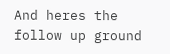And heres the follow up ground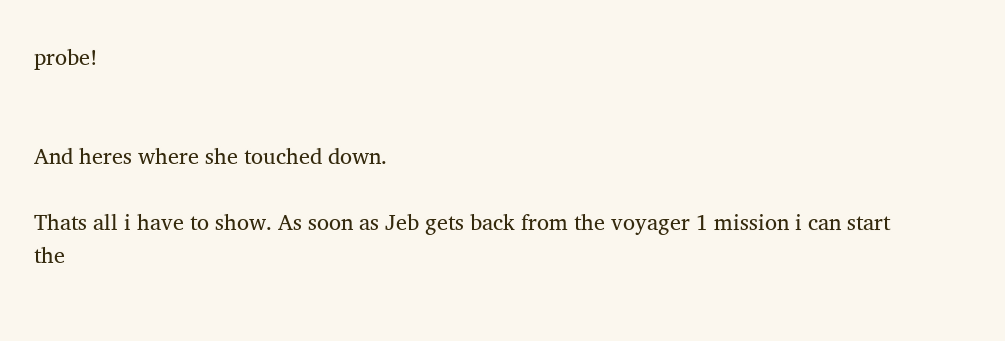probe!


And heres where she touched down.

Thats all i have to show. As soon as Jeb gets back from the voyager 1 mission i can start the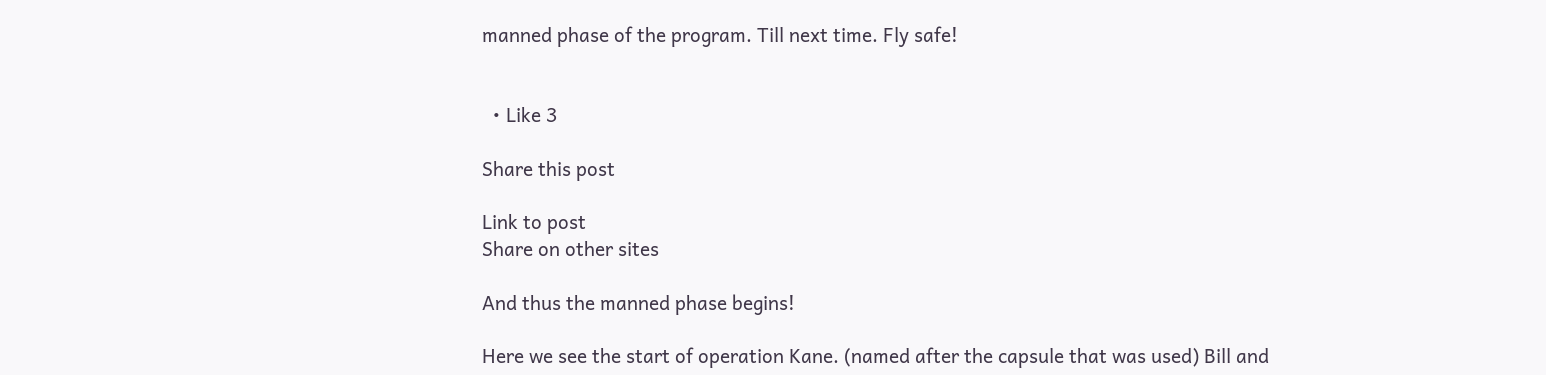manned phase of the program. Till next time. Fly safe!


  • Like 3

Share this post

Link to post
Share on other sites

And thus the manned phase begins!

Here we see the start of operation Kane. (named after the capsule that was used) Bill and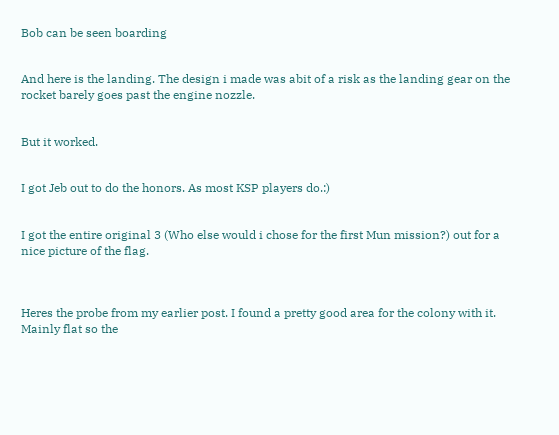Bob can be seen boarding


And here is the landing. The design i made was abit of a risk as the landing gear on the rocket barely goes past the engine nozzle.


But it worked.


I got Jeb out to do the honors. As most KSP players do.:)


I got the entire original 3 (Who else would i chose for the first Mun mission?) out for a nice picture of the flag.



Heres the probe from my earlier post. I found a pretty good area for the colony with it. Mainly flat so the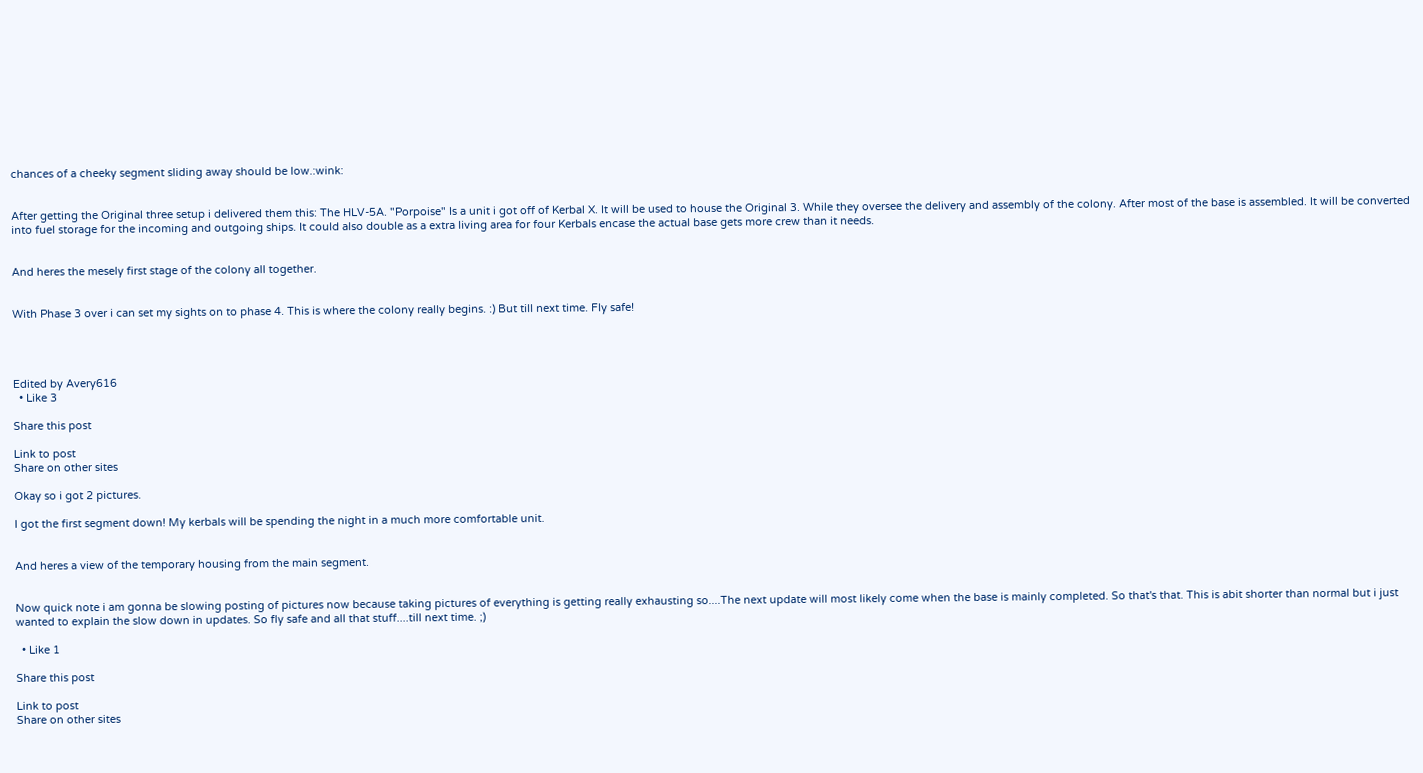chances of a cheeky segment sliding away should be low.:wink:


After getting the Original three setup i delivered them this: The HLV-5A. "Porpoise" Is a unit i got off of Kerbal X. It will be used to house the Original 3. While they oversee the delivery and assembly of the colony. After most of the base is assembled. It will be converted into fuel storage for the incoming and outgoing ships. It could also double as a extra living area for four Kerbals encase the actual base gets more crew than it needs.


And heres the mesely first stage of the colony all together.


With Phase 3 over i can set my sights on to phase 4. This is where the colony really begins. :) But till next time. Fly safe!




Edited by Avery616
  • Like 3

Share this post

Link to post
Share on other sites

Okay so i got 2 pictures.

I got the first segment down! My kerbals will be spending the night in a much more comfortable unit.


And heres a view of the temporary housing from the main segment.


Now quick note i am gonna be slowing posting of pictures now because taking pictures of everything is getting really exhausting so....The next update will most likely come when the base is mainly completed. So that's that. This is abit shorter than normal but i just wanted to explain the slow down in updates. So fly safe and all that stuff....till next time. ;)

  • Like 1

Share this post

Link to post
Share on other sites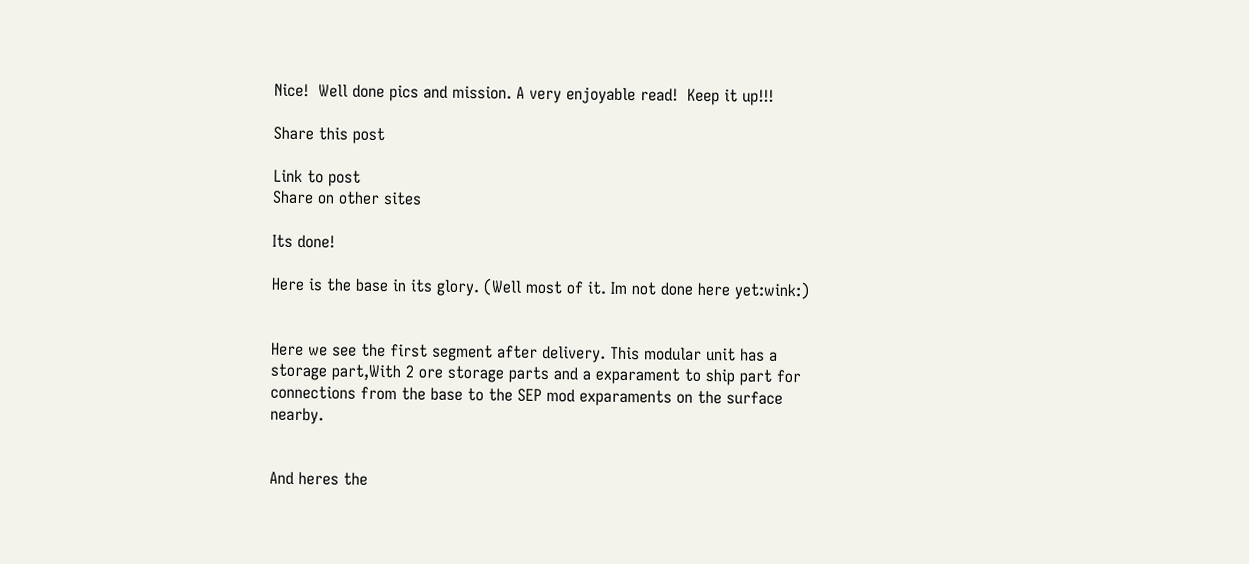Nice!  Well done pics and mission. A very enjoyable read!  Keep it up!!!

Share this post

Link to post
Share on other sites

Its done!

Here is the base in its glory. (Well most of it. Im not done here yet:wink:)


Here we see the first segment after delivery. This modular unit has a storage part,With 2 ore storage parts and a exparament to ship part for connections from the base to the SEP mod exparaments on the surface nearby.


And heres the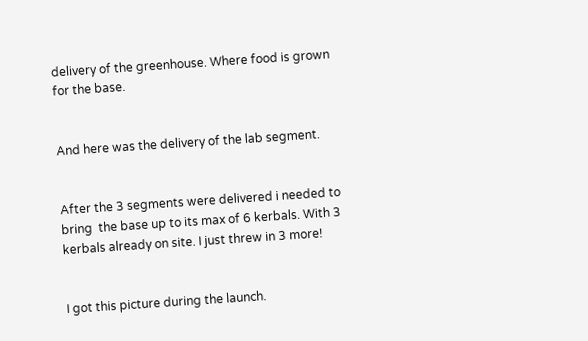delivery of the greenhouse. Where food is grown for the base.


And here was the delivery of the lab segment.


After the 3 segments were delivered i needed to bring  the base up to its max of 6 kerbals. With 3 kerbals already on site. I just threw in 3 more!


I got this picture during the launch.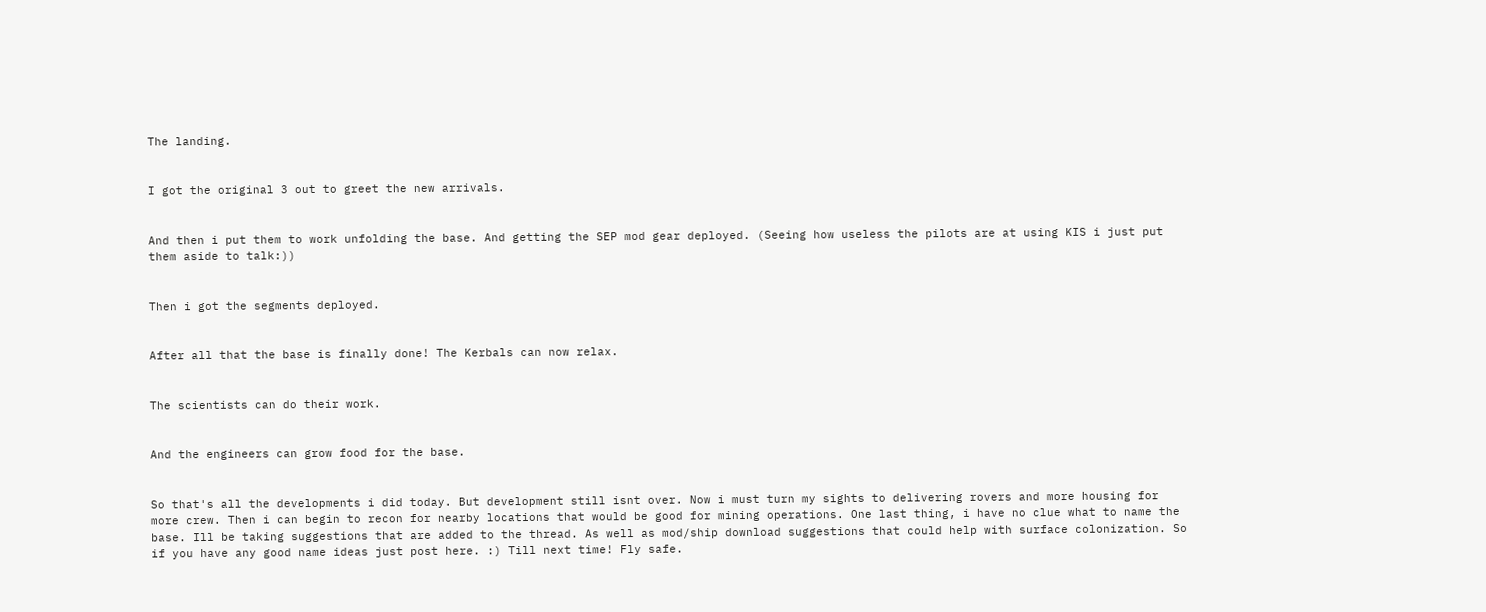The landing.


I got the original 3 out to greet the new arrivals.


And then i put them to work unfolding the base. And getting the SEP mod gear deployed. (Seeing how useless the pilots are at using KIS i just put them aside to talk:))


Then i got the segments deployed.


After all that the base is finally done! The Kerbals can now relax.


The scientists can do their work.


And the engineers can grow food for the base.


So that's all the developments i did today. But development still isnt over. Now i must turn my sights to delivering rovers and more housing for more crew. Then i can begin to recon for nearby locations that would be good for mining operations. One last thing, i have no clue what to name the base. Ill be taking suggestions that are added to the thread. As well as mod/ship download suggestions that could help with surface colonization. So if you have any good name ideas just post here. :) Till next time! Fly safe.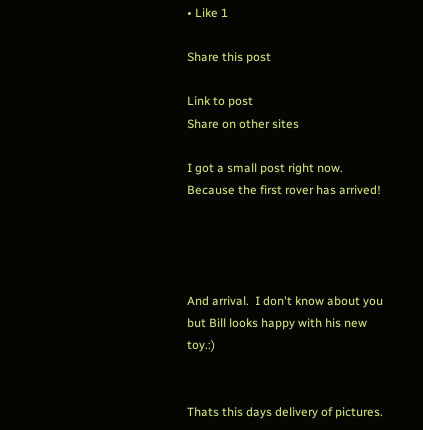• Like 1

Share this post

Link to post
Share on other sites

I got a small post right now. Because the first rover has arrived!




And arrival.  I don't know about you but Bill looks happy with his new toy.:)


Thats this days delivery of pictures.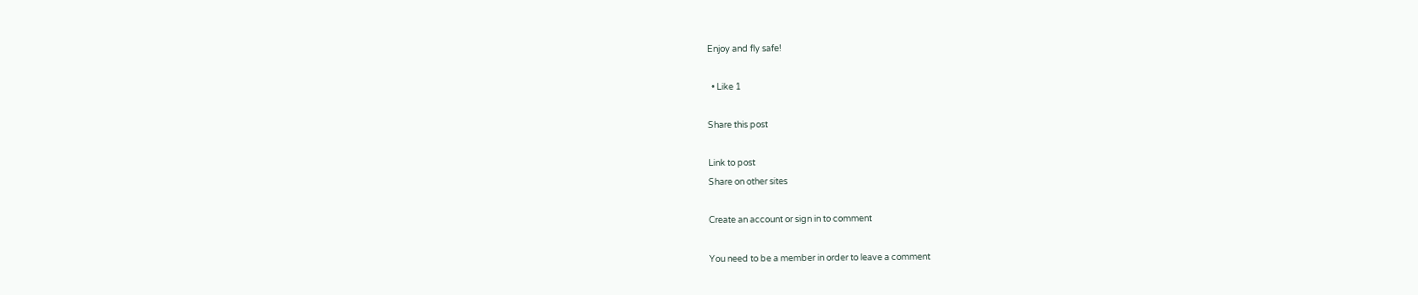Enjoy and fly safe!

  • Like 1

Share this post

Link to post
Share on other sites

Create an account or sign in to comment

You need to be a member in order to leave a comment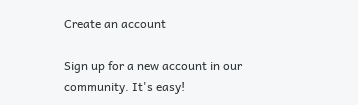Create an account

Sign up for a new account in our community. It's easy!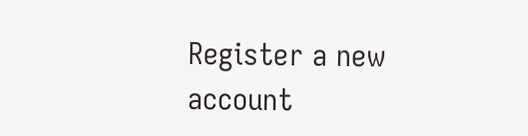Register a new account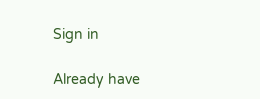Sign in

Already have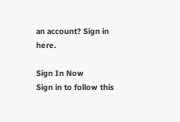an account? Sign in here.

Sign In Now
Sign in to follow this